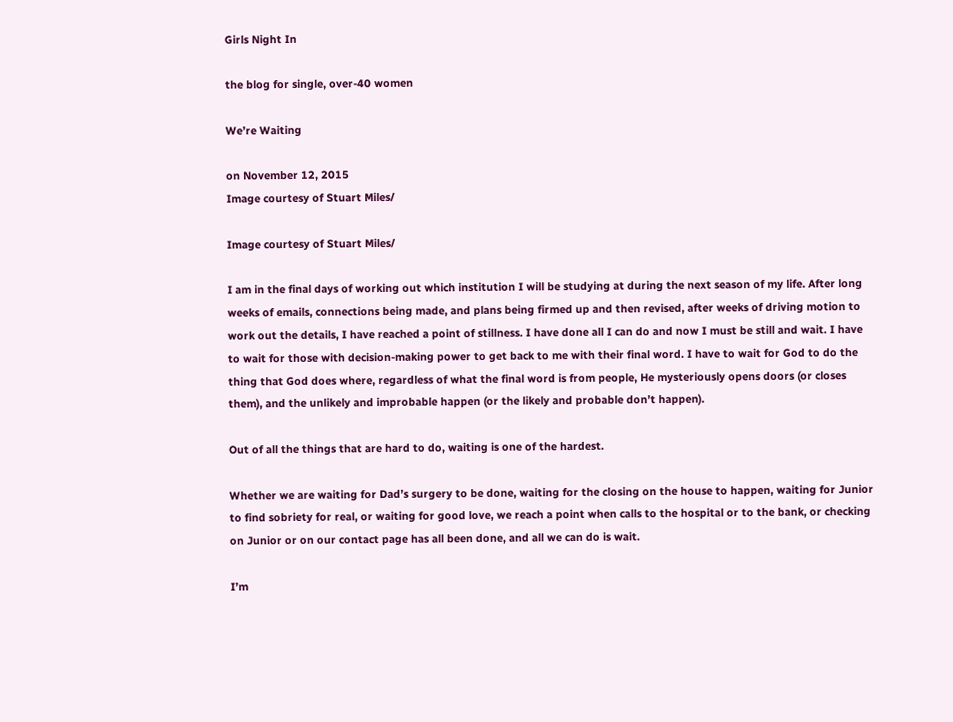Girls Night In

the blog for single, over-40 women

We’re Waiting

on November 12, 2015
Image courtesy of Stuart Miles/

Image courtesy of Stuart Miles/

I am in the final days of working out which institution I will be studying at during the next season of my life. After long weeks of emails, connections being made, and plans being firmed up and then revised, after weeks of driving motion to work out the details, I have reached a point of stillness. I have done all I can do and now I must be still and wait. I have to wait for those with decision-making power to get back to me with their final word. I have to wait for God to do the thing that God does where, regardless of what the final word is from people, He mysteriously opens doors (or closes them), and the unlikely and improbable happen (or the likely and probable don’t happen).

Out of all the things that are hard to do, waiting is one of the hardest.

Whether we are waiting for Dad’s surgery to be done, waiting for the closing on the house to happen, waiting for Junior to find sobriety for real, or waiting for good love, we reach a point when calls to the hospital or to the bank, or checking on Junior or on our contact page has all been done, and all we can do is wait.

I’m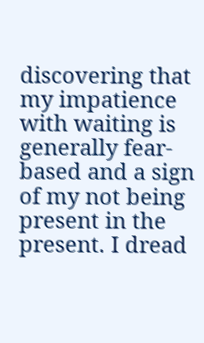discovering that my impatience with waiting is generally fear-based and a sign of my not being present in the present. I dread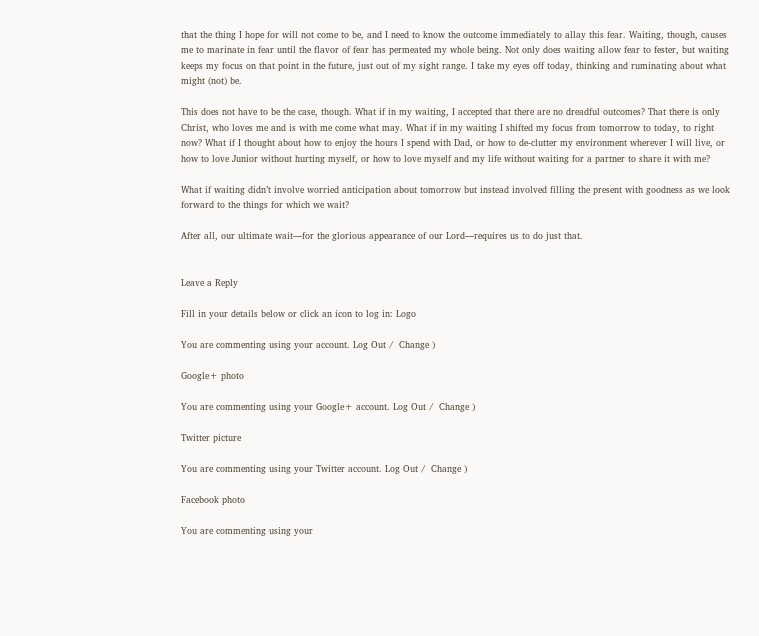that the thing I hope for will not come to be, and I need to know the outcome immediately to allay this fear. Waiting, though, causes me to marinate in fear until the flavor of fear has permeated my whole being. Not only does waiting allow fear to fester, but waiting keeps my focus on that point in the future, just out of my sight range. I take my eyes off today, thinking and ruminating about what might (not) be.

This does not have to be the case, though. What if in my waiting, I accepted that there are no dreadful outcomes? That there is only Christ, who loves me and is with me come what may. What if in my waiting I shifted my focus from tomorrow to today, to right now? What if I thought about how to enjoy the hours I spend with Dad, or how to de-clutter my environment wherever I will live, or how to love Junior without hurting myself, or how to love myself and my life without waiting for a partner to share it with me?

What if waiting didn’t involve worried anticipation about tomorrow but instead involved filling the present with goodness as we look forward to the things for which we wait?

After all, our ultimate wait—for the glorious appearance of our Lord—requires us to do just that.


Leave a Reply

Fill in your details below or click an icon to log in: Logo

You are commenting using your account. Log Out /  Change )

Google+ photo

You are commenting using your Google+ account. Log Out /  Change )

Twitter picture

You are commenting using your Twitter account. Log Out /  Change )

Facebook photo

You are commenting using your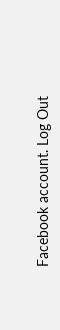Facebook account. Log Out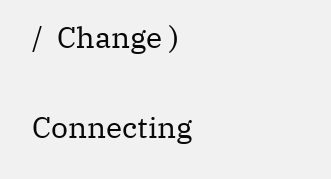/  Change )

Connecting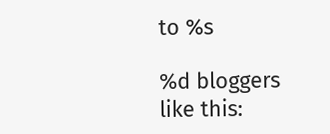to %s

%d bloggers like this: